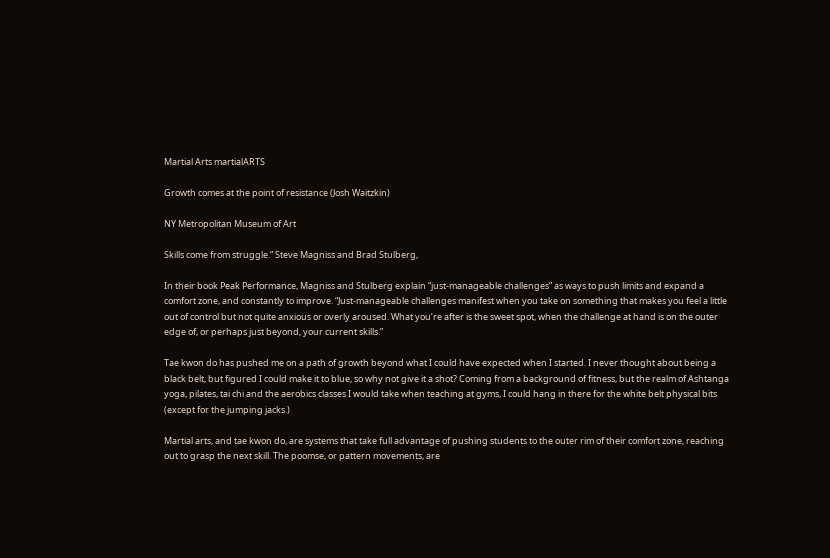Martial Arts martialARTS

Growth comes at the point of resistance (Josh Waitzkin)

NY Metropolitan Museum of Art

Skills come from struggle.” Steve Magniss and Brad Stulberg,

In their book Peak Performance, Magniss and Stulberg explain “just-manageable challenges” as ways to push limits and expand a comfort zone, and constantly to improve. “Just-manageable challenges manifest when you take on something that makes you feel a little out of control but not quite anxious or overly aroused. What you’re after is the sweet spot, when the challenge at hand is on the outer edge of, or perhaps just beyond, your current skills.”

Tae kwon do has pushed me on a path of growth beyond what I could have expected when I started. I never thought about being a black belt, but figured I could make it to blue, so why not give it a shot? Coming from a background of fitness, but the realm of Ashtanga yoga, pilates, tai chi and the aerobics classes I would take when teaching at gyms, I could hang in there for the white belt physical bits (except for the jumping jacks.)

Martial arts, and tae kwon do, are systems that take full advantage of pushing students to the outer rim of their comfort zone, reaching out to grasp the next skill. The poomse, or pattern movements, are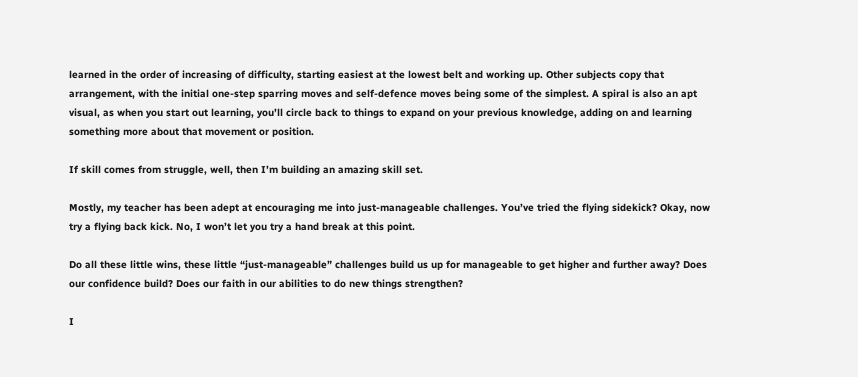learned in the order of increasing of difficulty, starting easiest at the lowest belt and working up. Other subjects copy that arrangement, with the initial one-step sparring moves and self-defence moves being some of the simplest. A spiral is also an apt visual, as when you start out learning, you’ll circle back to things to expand on your previous knowledge, adding on and learning something more about that movement or position.

If skill comes from struggle, well, then I’m building an amazing skill set.

Mostly, my teacher has been adept at encouraging me into just-manageable challenges. You’ve tried the flying sidekick? Okay, now try a flying back kick. No, I won’t let you try a hand break at this point.

Do all these little wins, these little “just-manageable” challenges build us up for manageable to get higher and further away? Does our confidence build? Does our faith in our abilities to do new things strengthen?

I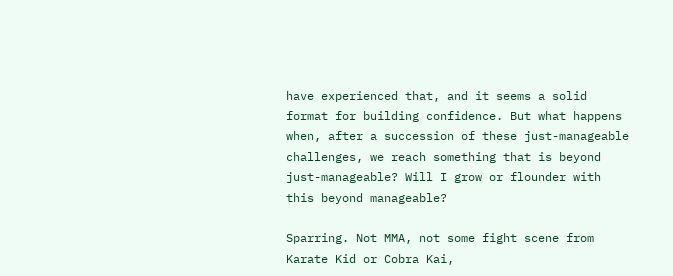have experienced that, and it seems a solid format for building confidence. But what happens when, after a succession of these just-manageable challenges, we reach something that is beyond just-manageable? Will I grow or flounder with this beyond manageable?

Sparring. Not MMA, not some fight scene from Karate Kid or Cobra Kai,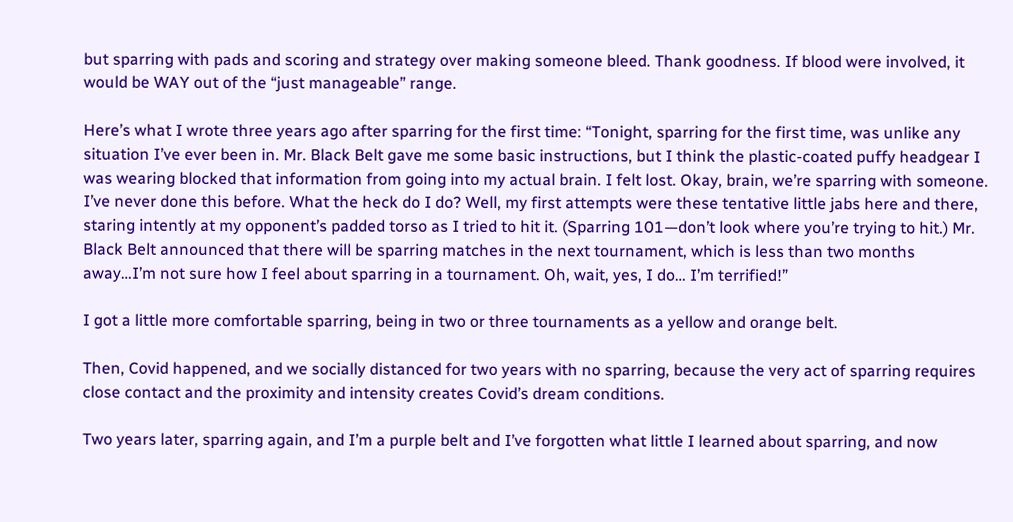but sparring with pads and scoring and strategy over making someone bleed. Thank goodness. If blood were involved, it would be WAY out of the “just manageable” range.

Here’s what I wrote three years ago after sparring for the first time: “Tonight, sparring for the first time, was unlike any situation I’ve ever been in. Mr. Black Belt gave me some basic instructions, but I think the plastic-coated puffy headgear I was wearing blocked that information from going into my actual brain. I felt lost. Okay, brain, we’re sparring with someone. I’ve never done this before. What the heck do I do? Well, my first attempts were these tentative little jabs here and there, staring intently at my opponent’s padded torso as I tried to hit it. (Sparring 101—don’t look where you’re trying to hit.) Mr. Black Belt announced that there will be sparring matches in the next tournament, which is less than two months away…I’m not sure how I feel about sparring in a tournament. Oh, wait, yes, I do… I’m terrified!”

I got a little more comfortable sparring, being in two or three tournaments as a yellow and orange belt.

Then, Covid happened, and we socially distanced for two years with no sparring, because the very act of sparring requires close contact and the proximity and intensity creates Covid’s dream conditions.

Two years later, sparring again, and I’m a purple belt and I’ve forgotten what little I learned about sparring, and now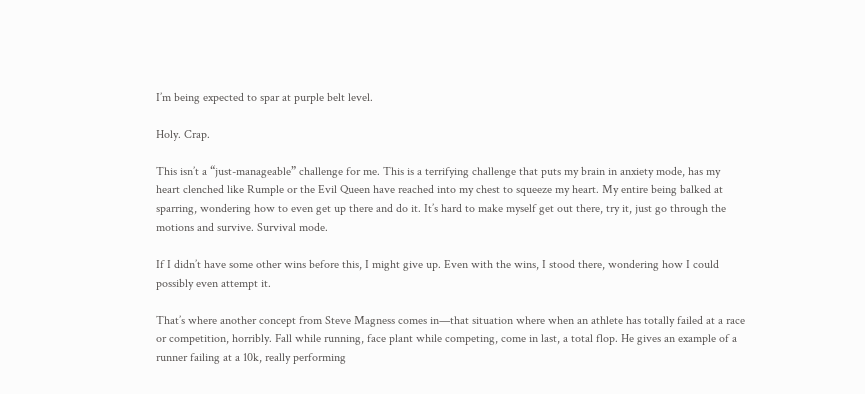I’m being expected to spar at purple belt level.

Holy. Crap.

This isn’t a “just-manageable” challenge for me. This is a terrifying challenge that puts my brain in anxiety mode, has my heart clenched like Rumple or the Evil Queen have reached into my chest to squeeze my heart. My entire being balked at sparring, wondering how to even get up there and do it. It’s hard to make myself get out there, try it, just go through the motions and survive. Survival mode.

If I didn’t have some other wins before this, I might give up. Even with the wins, I stood there, wondering how I could possibly even attempt it.

That’s where another concept from Steve Magness comes in—that situation where when an athlete has totally failed at a race or competition, horribly. Fall while running, face plant while competing, come in last, a total flop. He gives an example of a runner failing at a 10k, really performing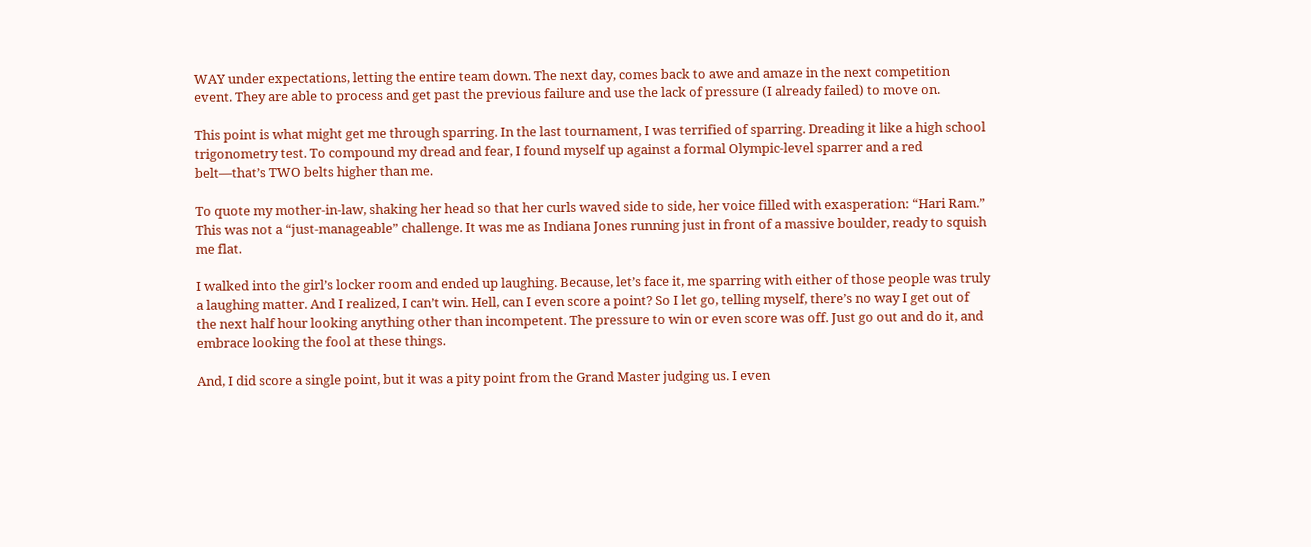WAY under expectations, letting the entire team down. The next day, comes back to awe and amaze in the next competition event. They are able to process and get past the previous failure and use the lack of pressure (I already failed) to move on.

This point is what might get me through sparring. In the last tournament, I was terrified of sparring. Dreading it like a high school trigonometry test. To compound my dread and fear, I found myself up against a formal Olympic-level sparrer and a red belt—that’s TWO belts higher than me.

To quote my mother-in-law, shaking her head so that her curls waved side to side, her voice filled with exasperation: “Hari Ram.” This was not a “just-manageable” challenge. It was me as Indiana Jones running just in front of a massive boulder, ready to squish me flat.

I walked into the girl’s locker room and ended up laughing. Because, let’s face it, me sparring with either of those people was truly a laughing matter. And I realized, I can’t win. Hell, can I even score a point? So I let go, telling myself, there’s no way I get out of the next half hour looking anything other than incompetent. The pressure to win or even score was off. Just go out and do it, and embrace looking the fool at these things.

And, I did score a single point, but it was a pity point from the Grand Master judging us. I even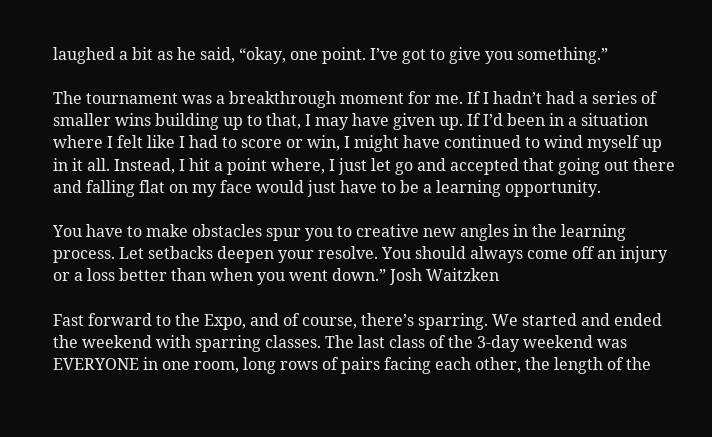laughed a bit as he said, “okay, one point. I’ve got to give you something.”

The tournament was a breakthrough moment for me. If I hadn’t had a series of smaller wins building up to that, I may have given up. If I’d been in a situation where I felt like I had to score or win, I might have continued to wind myself up in it all. Instead, I hit a point where, I just let go and accepted that going out there and falling flat on my face would just have to be a learning opportunity.

You have to make obstacles spur you to creative new angles in the learning process. Let setbacks deepen your resolve. You should always come off an injury or a loss better than when you went down.” Josh Waitzken

Fast forward to the Expo, and of course, there’s sparring. We started and ended the weekend with sparring classes. The last class of the 3-day weekend was EVERYONE in one room, long rows of pairs facing each other, the length of the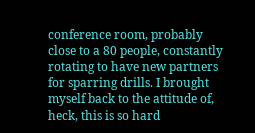conference room, probably close to a 80 people, constantly rotating to have new partners for sparring drills. I brought myself back to the attitude of, heck, this is so hard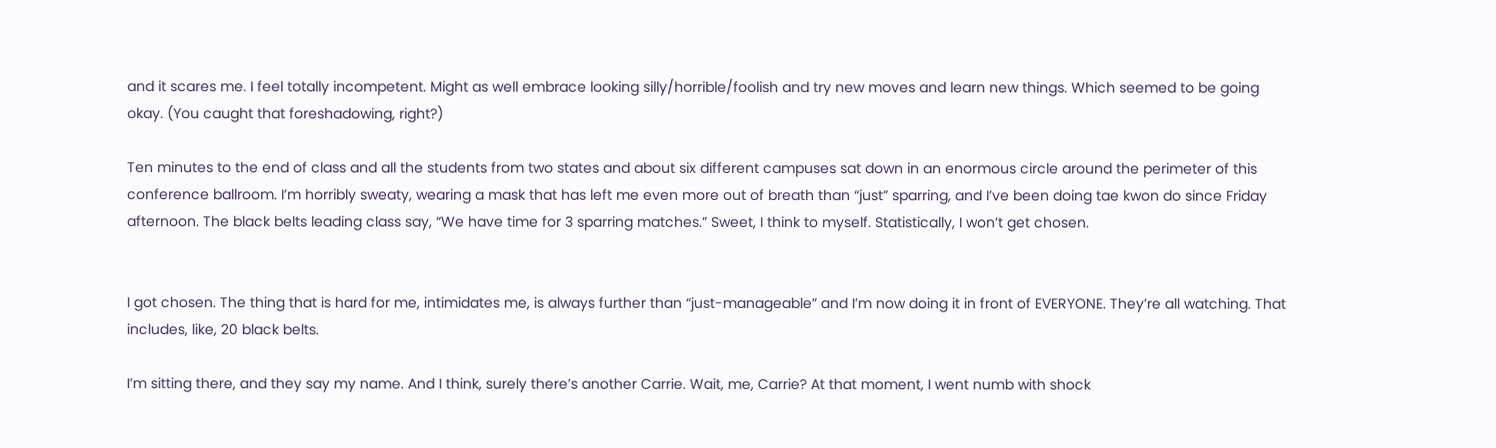and it scares me. I feel totally incompetent. Might as well embrace looking silly/horrible/foolish and try new moves and learn new things. Which seemed to be going okay. (You caught that foreshadowing, right?)

Ten minutes to the end of class and all the students from two states and about six different campuses sat down in an enormous circle around the perimeter of this conference ballroom. I’m horribly sweaty, wearing a mask that has left me even more out of breath than “just” sparring, and I’ve been doing tae kwon do since Friday afternoon. The black belts leading class say, “We have time for 3 sparring matches.” Sweet, I think to myself. Statistically, I won’t get chosen.


I got chosen. The thing that is hard for me, intimidates me, is always further than “just-manageable” and I’m now doing it in front of EVERYONE. They’re all watching. That includes, like, 20 black belts.

I’m sitting there, and they say my name. And I think, surely there’s another Carrie. Wait, me, Carrie? At that moment, I went numb with shock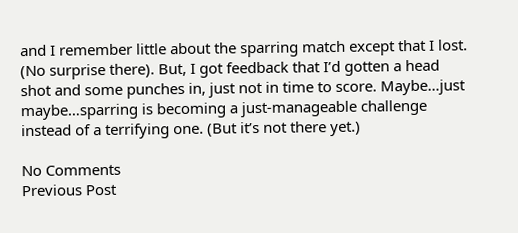and I remember little about the sparring match except that I lost. (No surprise there). But, I got feedback that I’d gotten a head shot and some punches in, just not in time to score. Maybe…just maybe…sparring is becoming a just-manageable challenge instead of a terrifying one. (But it’s not there yet.)

No Comments
Previous Post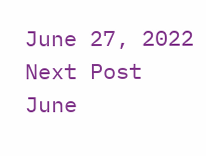June 27, 2022
Next Post
June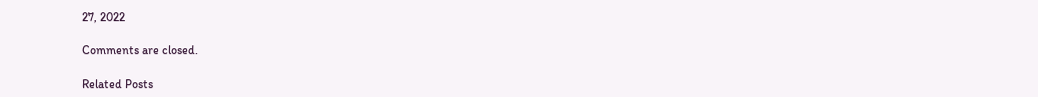27, 2022

Comments are closed.

Related Posts